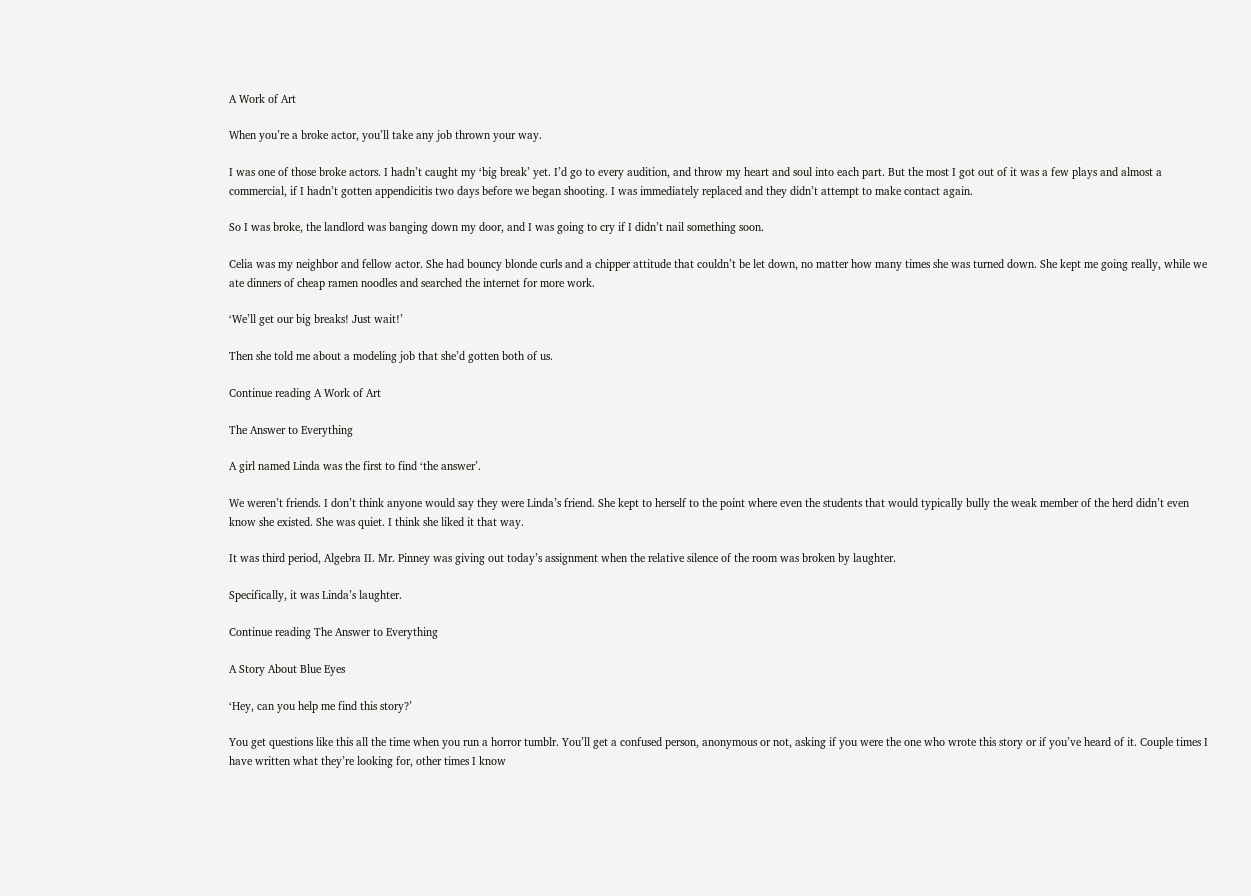A Work of Art

When you’re a broke actor, you’ll take any job thrown your way.

I was one of those broke actors. I hadn’t caught my ‘big break’ yet. I’d go to every audition, and throw my heart and soul into each part. But the most I got out of it was a few plays and almost a commercial, if I hadn’t gotten appendicitis two days before we began shooting. I was immediately replaced and they didn’t attempt to make contact again.

So I was broke, the landlord was banging down my door, and I was going to cry if I didn’t nail something soon.

Celia was my neighbor and fellow actor. She had bouncy blonde curls and a chipper attitude that couldn’t be let down, no matter how many times she was turned down. She kept me going really, while we ate dinners of cheap ramen noodles and searched the internet for more work.

‘We’ll get our big breaks! Just wait!’

Then she told me about a modeling job that she’d gotten both of us.

Continue reading A Work of Art

The Answer to Everything

A girl named Linda was the first to find ‘the answer’.

We weren’t friends. I don’t think anyone would say they were Linda’s friend. She kept to herself to the point where even the students that would typically bully the weak member of the herd didn’t even know she existed. She was quiet. I think she liked it that way.

It was third period, Algebra II. Mr. Pinney was giving out today’s assignment when the relative silence of the room was broken by laughter.

Specifically, it was Linda’s laughter.

Continue reading The Answer to Everything

A Story About Blue Eyes

‘Hey, can you help me find this story?’

You get questions like this all the time when you run a horror tumblr. You’ll get a confused person, anonymous or not, asking if you were the one who wrote this story or if you’ve heard of it. Couple times I have written what they’re looking for, other times I know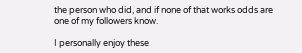the person who did, and if none of that works odds are one of my followers know.

I personally enjoy these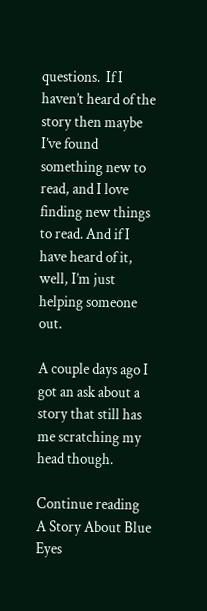questions.  If I haven’t heard of the story then maybe I’ve found something new to read, and I love finding new things to read. And if I have heard of it, well, I’m just helping someone out.

A couple days ago I got an ask about a story that still has me scratching my head though.

Continue reading A Story About Blue Eyes